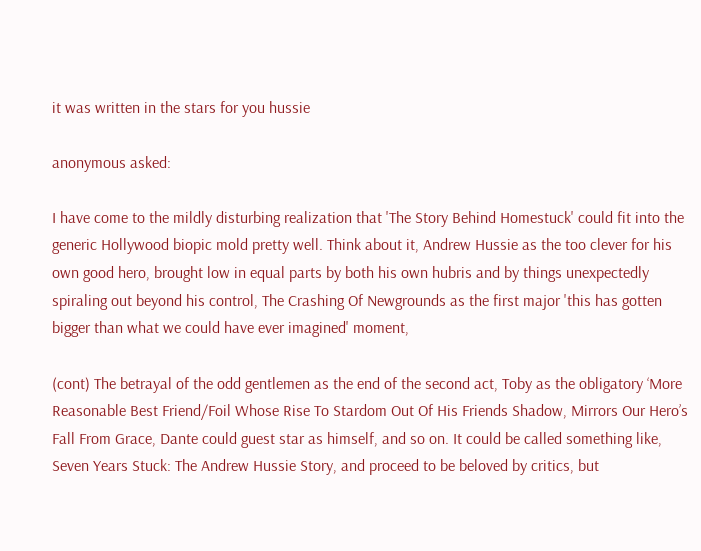it was written in the stars for you hussie

anonymous asked:

I have come to the mildly disturbing realization that 'The Story Behind Homestuck' could fit into the generic Hollywood biopic mold pretty well. Think about it, Andrew Hussie as the too clever for his own good hero, brought low in equal parts by both his own hubris and by things unexpectedly spiraling out beyond his control, The Crashing Of Newgrounds as the first major 'this has gotten bigger than what we could have ever imagined' moment,

(cont) The betrayal of the odd gentlemen as the end of the second act, Toby as the obligatory ‘More Reasonable Best Friend/Foil Whose Rise To Stardom Out Of His Friends Shadow, Mirrors Our Hero’s Fall From Grace, Dante could guest star as himself, and so on. It could be called something like, Seven Years Stuck: The Andrew Hussie Story, and proceed to be beloved by critics, but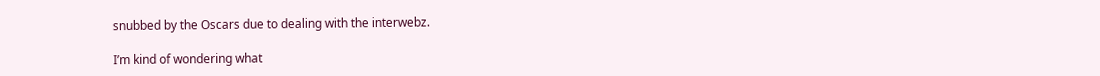snubbed by the Oscars due to dealing with the interwebz.

I’m kind of wondering what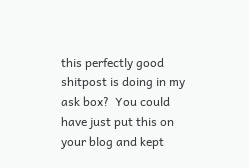this perfectly good shitpost is doing in my ask box?  You could have just put this on your blog and kept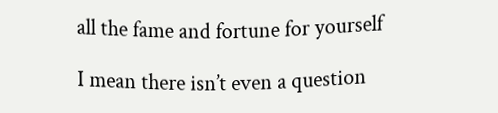all the fame and fortune for yourself

I mean there isn’t even a question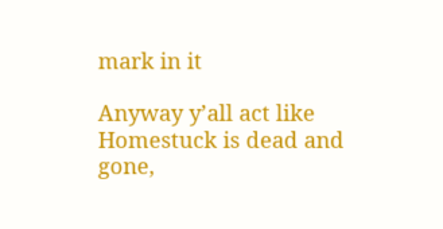mark in it

Anyway y’all act like Homestuck is dead and gone,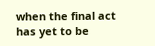when the final act has yet to be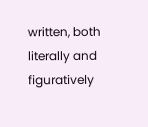written, both literally and figuratively